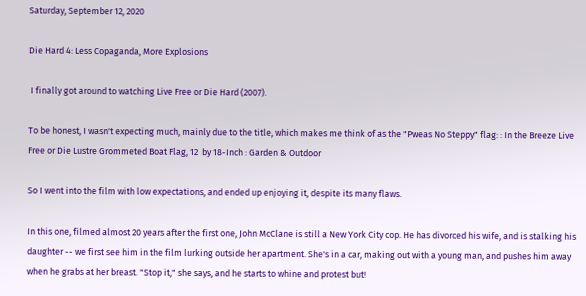Saturday, September 12, 2020

Die Hard 4: Less Copaganda, More Explosions

 I finally got around to watching Live Free or Die Hard (2007).

To be honest, I wasn't expecting much, mainly due to the title, which makes me think of as the "Pweas No Steppy" flag: : In the Breeze Live Free or Die Lustre Grommeted Boat Flag, 12  by 18-Inch : Garden & Outdoor

So I went into the film with low expectations, and ended up enjoying it, despite its many flaws.

In this one, filmed almost 20 years after the first one, John McClane is still a New York City cop. He has divorced his wife, and is stalking his daughter -- we first see him in the film lurking outside her apartment. She's in a car, making out with a young man, and pushes him away when he grabs at her breast. "Stop it," she says, and he starts to whine and protest but!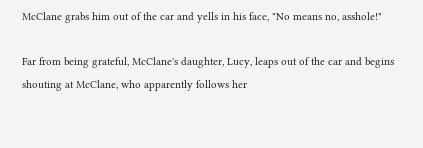McClane grabs him out of the car and yells in his face, "No means no, asshole!"

Far from being grateful, McClane's daughter, Lucy, leaps out of the car and begins shouting at McClane, who apparently follows her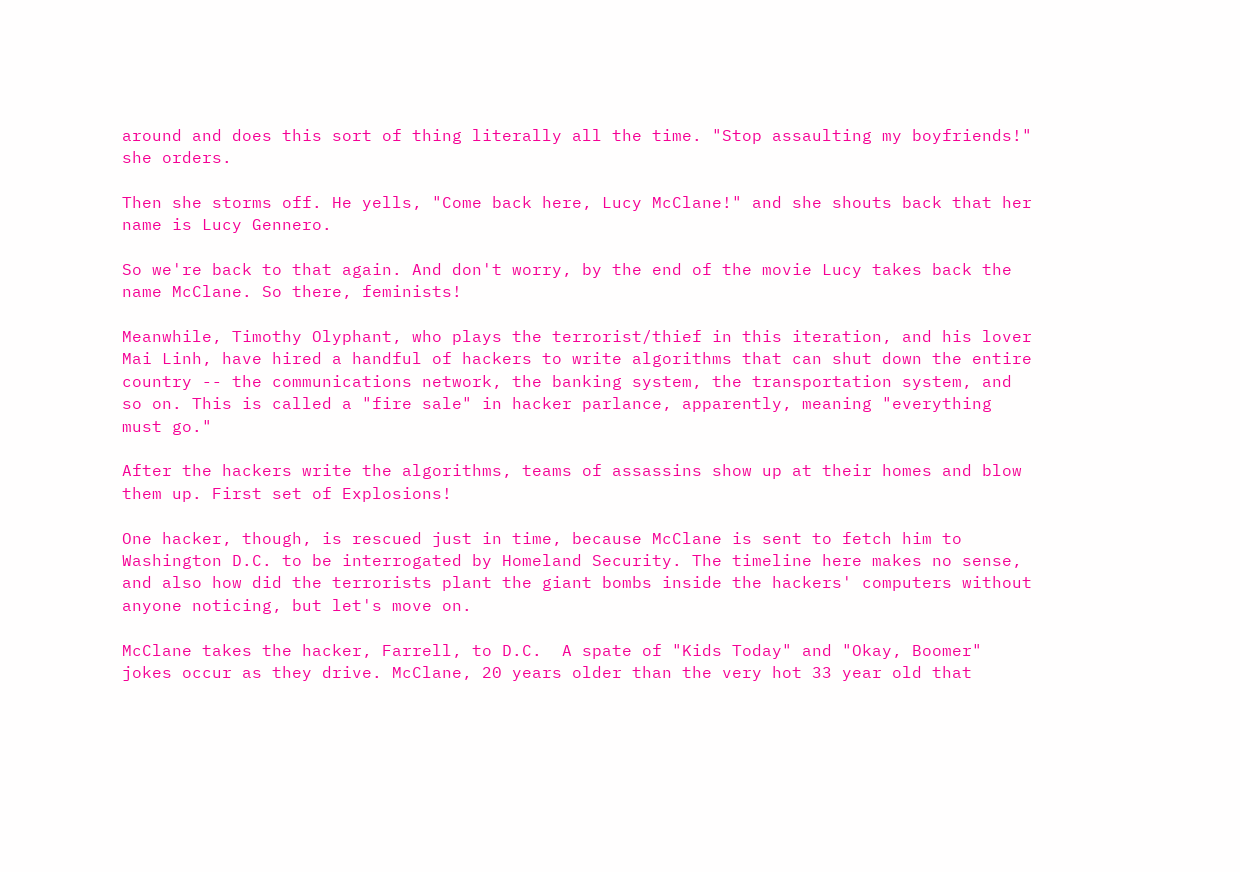around and does this sort of thing literally all the time. "Stop assaulting my boyfriends!" she orders.

Then she storms off. He yells, "Come back here, Lucy McClane!" and she shouts back that her name is Lucy Gennero.

So we're back to that again. And don't worry, by the end of the movie Lucy takes back the name McClane. So there, feminists!

Meanwhile, Timothy Olyphant, who plays the terrorist/thief in this iteration, and his lover Mai Linh, have hired a handful of hackers to write algorithms that can shut down the entire country -- the communications network, the banking system, the transportation system, and so on. This is called a "fire sale" in hacker parlance, apparently, meaning "everything must go."

After the hackers write the algorithms, teams of assassins show up at their homes and blow them up. First set of Explosions!

One hacker, though, is rescued just in time, because McClane is sent to fetch him to Washington D.C. to be interrogated by Homeland Security. The timeline here makes no sense, and also how did the terrorists plant the giant bombs inside the hackers' computers without anyone noticing, but let's move on.

McClane takes the hacker, Farrell, to D.C.  A spate of "Kids Today" and "Okay, Boomer" jokes occur as they drive. McClane, 20 years older than the very hot 33 year old that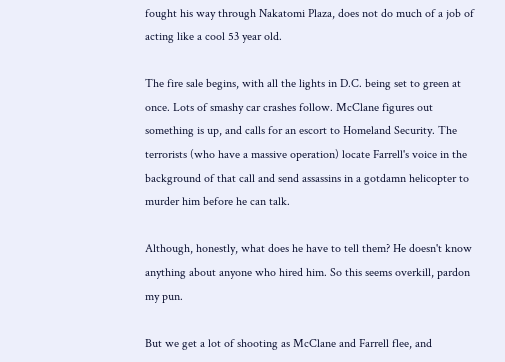fought his way through Nakatomi Plaza, does not do much of a job of acting like a cool 53 year old.

The fire sale begins, with all the lights in D.C. being set to green at once. Lots of smashy car crashes follow. McClane figures out something is up, and calls for an escort to Homeland Security. The terrorists (who have a massive operation) locate Farrell's voice in the background of that call and send assassins in a gotdamn helicopter to murder him before he can talk.

Although, honestly, what does he have to tell them? He doesn't know anything about anyone who hired him. So this seems overkill, pardon my pun.

But we get a lot of shooting as McClane and Farrell flee, and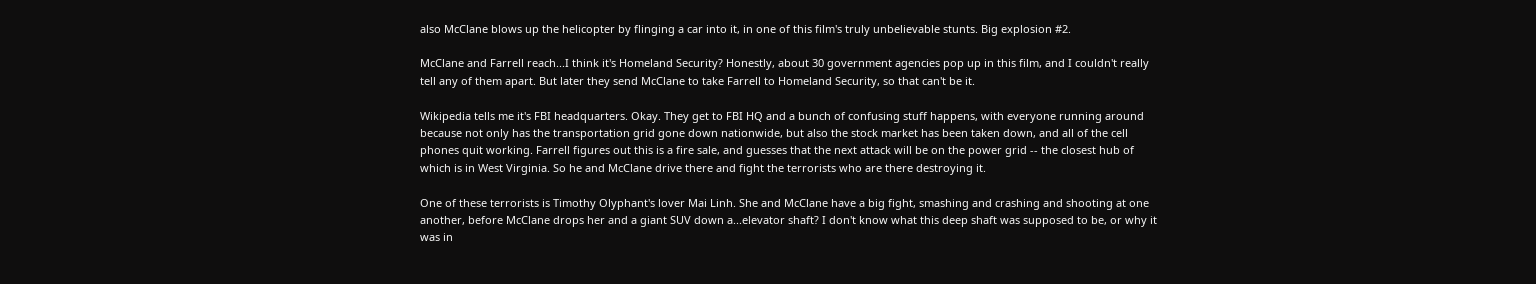also McClane blows up the helicopter by flinging a car into it, in one of this film's truly unbelievable stunts. Big explosion #2.

McClane and Farrell reach...I think it's Homeland Security? Honestly, about 30 government agencies pop up in this film, and I couldn't really tell any of them apart. But later they send McClane to take Farrell to Homeland Security, so that can't be it.

Wikipedia tells me it's FBI headquarters. Okay. They get to FBI HQ and a bunch of confusing stuff happens, with everyone running around because not only has the transportation grid gone down nationwide, but also the stock market has been taken down, and all of the cell phones quit working. Farrell figures out this is a fire sale, and guesses that the next attack will be on the power grid -- the closest hub of which is in West Virginia. So he and McClane drive there and fight the terrorists who are there destroying it.

One of these terrorists is Timothy Olyphant's lover Mai Linh. She and McClane have a big fight, smashing and crashing and shooting at one another, before McClane drops her and a giant SUV down a...elevator shaft? I don't know what this deep shaft was supposed to be, or why it was in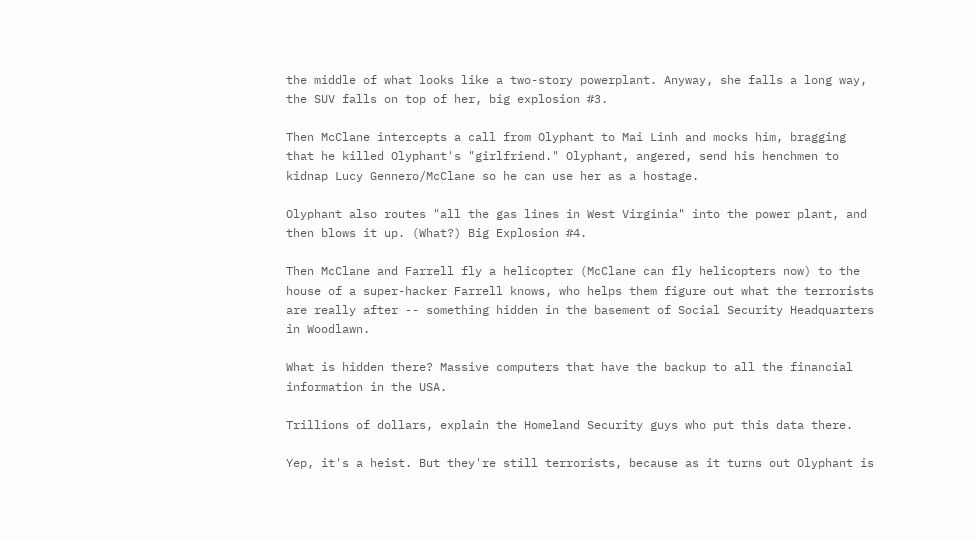the middle of what looks like a two-story powerplant. Anyway, she falls a long way, the SUV falls on top of her, big explosion #3.

Then McClane intercepts a call from Olyphant to Mai Linh and mocks him, bragging that he killed Olyphant's "girlfriend." Olyphant, angered, send his henchmen to kidnap Lucy Gennero/McClane so he can use her as a hostage.

Olyphant also routes "all the gas lines in West Virginia" into the power plant, and then blows it up. (What?) Big Explosion #4.

Then McClane and Farrell fly a helicopter (McClane can fly helicopters now) to the house of a super-hacker Farrell knows, who helps them figure out what the terrorists are really after -- something hidden in the basement of Social Security Headquarters in Woodlawn.

What is hidden there? Massive computers that have the backup to all the financial information in the USA.

Trillions of dollars, explain the Homeland Security guys who put this data there.

Yep, it's a heist. But they're still terrorists, because as it turns out Olyphant is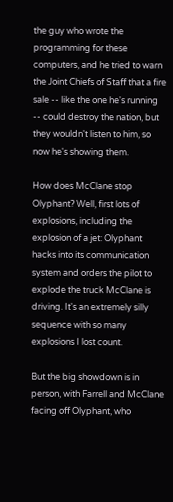the guy who wrote the programming for these computers, and he tried to warn the Joint Chiefs of Staff that a fire sale -- like the one he's running -- could destroy the nation, but they wouldn't listen to him, so now he's showing them.

How does McClane stop Olyphant? Well, first lots of explosions, including the explosion of a jet: Olyphant hacks into its communication system and orders the pilot to explode the truck McClane is driving. It's an extremely silly sequence with so many explosions I lost count.

But the big showdown is in person, with Farrell and McClane facing off Olyphant, who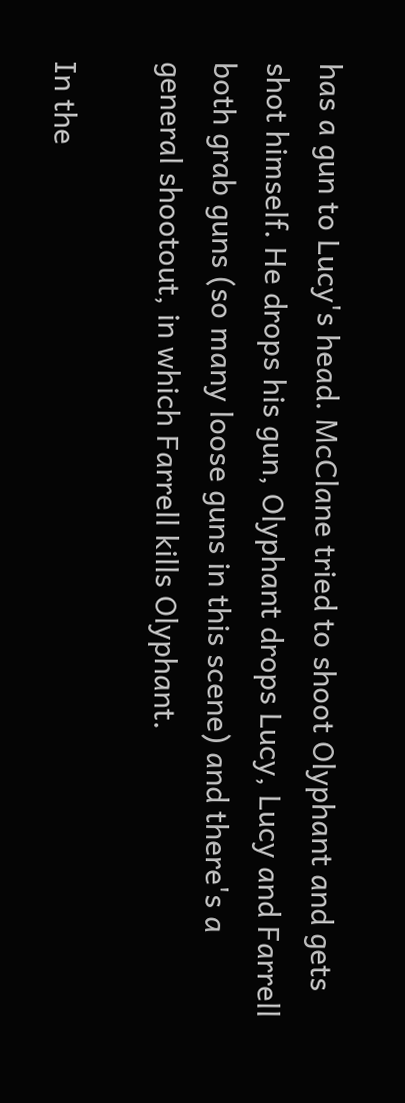has a gun to Lucy's head. McClane tried to shoot Olyphant and gets shot himself. He drops his gun, Olyphant drops Lucy, Lucy and Farrell both grab guns (so many loose guns in this scene) and there's a general shootout, in which Farrell kills Olyphant.

In the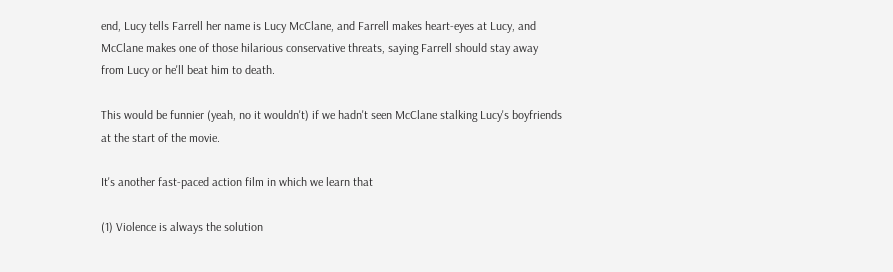end, Lucy tells Farrell her name is Lucy McClane, and Farrell makes heart-eyes at Lucy, and McClane makes one of those hilarious conservative threats, saying Farrell should stay away from Lucy or he'll beat him to death.

This would be funnier (yeah, no it wouldn't) if we hadn't seen McClane stalking Lucy's boyfriends at the start of the movie.

It's another fast-paced action film in which we learn that

(1) Violence is always the solution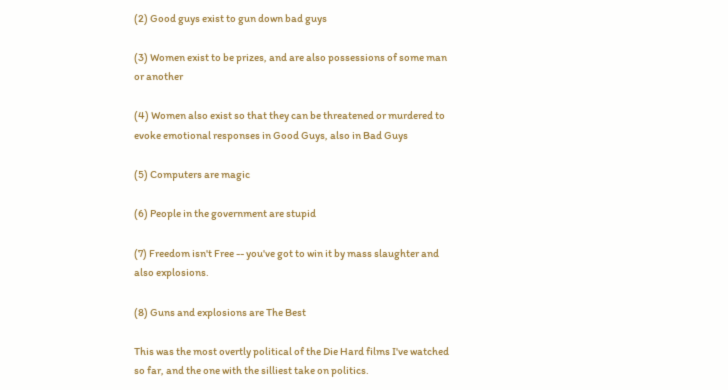(2) Good guys exist to gun down bad guys

(3) Women exist to be prizes, and are also possessions of some man or another

(4) Women also exist so that they can be threatened or murdered to evoke emotional responses in Good Guys, also in Bad Guys

(5) Computers are magic

(6) People in the government are stupid

(7) Freedom isn't Free -- you've got to win it by mass slaughter and also explosions.

(8) Guns and explosions are The Best

This was the most overtly political of the Die Hard films I've watched so far, and the one with the silliest take on politics.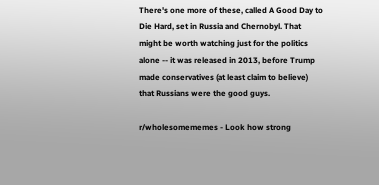There's one more of these, called A Good Day to Die Hard, set in Russia and Chernobyl. That might be worth watching just for the politics alone -- it was released in 2013, before Trump made conservatives (at least claim to believe) that Russians were the good guys.

r/wholesomememes - Look how strong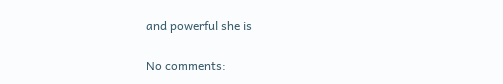and powerful she is

No comments: